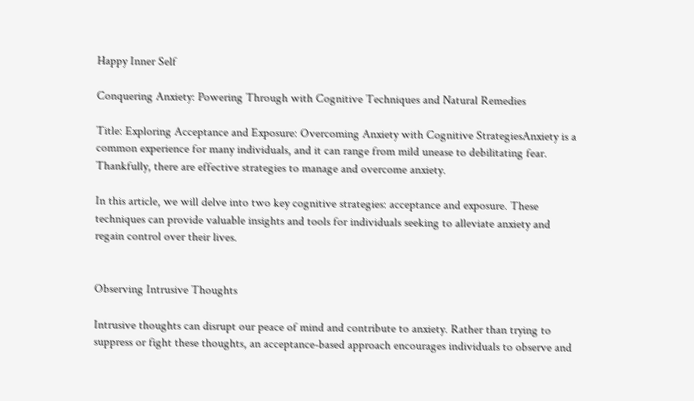Happy Inner Self

Conquering Anxiety: Powering Through with Cognitive Techniques and Natural Remedies

Title: Exploring Acceptance and Exposure: Overcoming Anxiety with Cognitive StrategiesAnxiety is a common experience for many individuals, and it can range from mild unease to debilitating fear. Thankfully, there are effective strategies to manage and overcome anxiety.

In this article, we will delve into two key cognitive strategies: acceptance and exposure. These techniques can provide valuable insights and tools for individuals seeking to alleviate anxiety and regain control over their lives.


Observing Intrusive Thoughts

Intrusive thoughts can disrupt our peace of mind and contribute to anxiety. Rather than trying to suppress or fight these thoughts, an acceptance-based approach encourages individuals to observe and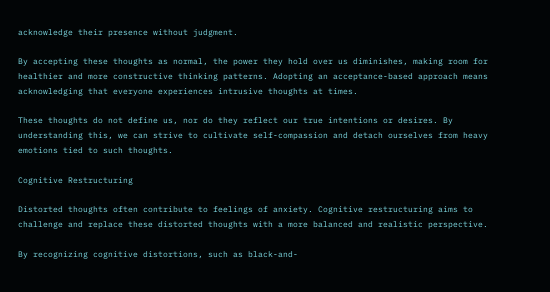acknowledge their presence without judgment.

By accepting these thoughts as normal, the power they hold over us diminishes, making room for healthier and more constructive thinking patterns. Adopting an acceptance-based approach means acknowledging that everyone experiences intrusive thoughts at times.

These thoughts do not define us, nor do they reflect our true intentions or desires. By understanding this, we can strive to cultivate self-compassion and detach ourselves from heavy emotions tied to such thoughts.

Cognitive Restructuring

Distorted thoughts often contribute to feelings of anxiety. Cognitive restructuring aims to challenge and replace these distorted thoughts with a more balanced and realistic perspective.

By recognizing cognitive distortions, such as black-and-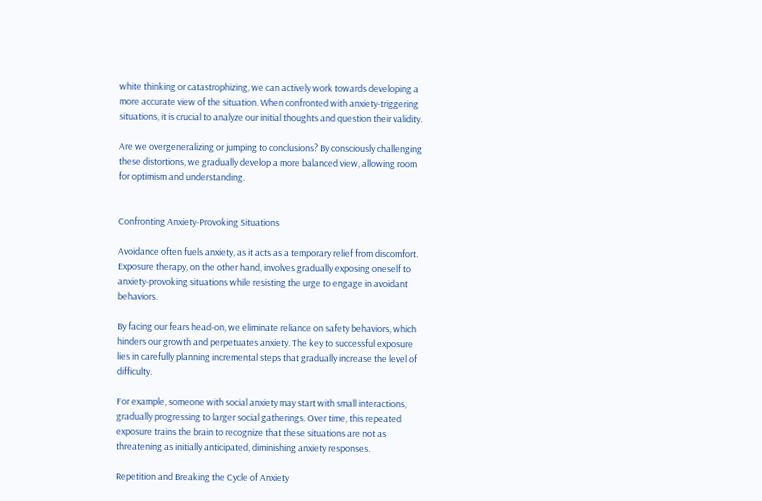white thinking or catastrophizing, we can actively work towards developing a more accurate view of the situation. When confronted with anxiety-triggering situations, it is crucial to analyze our initial thoughts and question their validity.

Are we overgeneralizing or jumping to conclusions? By consciously challenging these distortions, we gradually develop a more balanced view, allowing room for optimism and understanding.


Confronting Anxiety-Provoking Situations

Avoidance often fuels anxiety, as it acts as a temporary relief from discomfort. Exposure therapy, on the other hand, involves gradually exposing oneself to anxiety-provoking situations while resisting the urge to engage in avoidant behaviors.

By facing our fears head-on, we eliminate reliance on safety behaviors, which hinders our growth and perpetuates anxiety. The key to successful exposure lies in carefully planning incremental steps that gradually increase the level of difficulty.

For example, someone with social anxiety may start with small interactions, gradually progressing to larger social gatherings. Over time, this repeated exposure trains the brain to recognize that these situations are not as threatening as initially anticipated, diminishing anxiety responses.

Repetition and Breaking the Cycle of Anxiety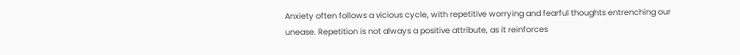Anxiety often follows a vicious cycle, with repetitive worrying and fearful thoughts entrenching our unease. Repetition is not always a positive attribute, as it reinforces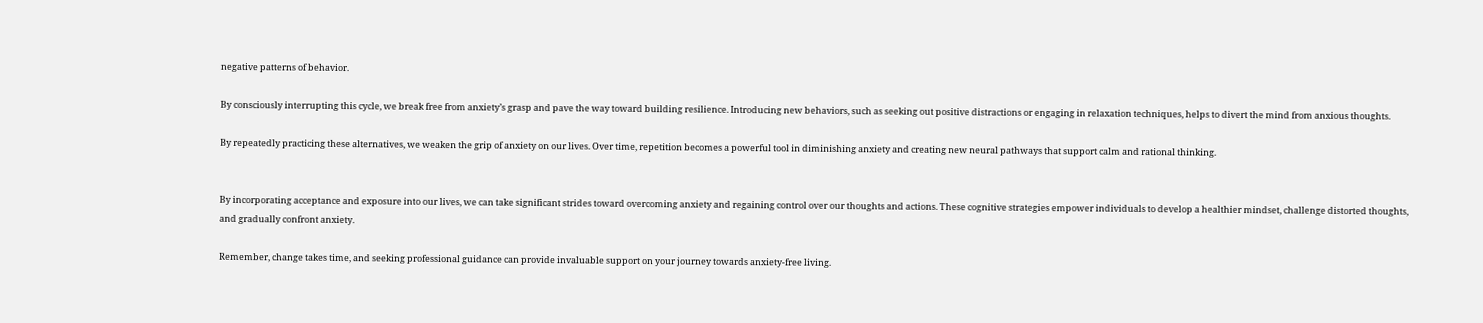negative patterns of behavior.

By consciously interrupting this cycle, we break free from anxiety’s grasp and pave the way toward building resilience. Introducing new behaviors, such as seeking out positive distractions or engaging in relaxation techniques, helps to divert the mind from anxious thoughts.

By repeatedly practicing these alternatives, we weaken the grip of anxiety on our lives. Over time, repetition becomes a powerful tool in diminishing anxiety and creating new neural pathways that support calm and rational thinking.


By incorporating acceptance and exposure into our lives, we can take significant strides toward overcoming anxiety and regaining control over our thoughts and actions. These cognitive strategies empower individuals to develop a healthier mindset, challenge distorted thoughts, and gradually confront anxiety.

Remember, change takes time, and seeking professional guidance can provide invaluable support on your journey towards anxiety-free living.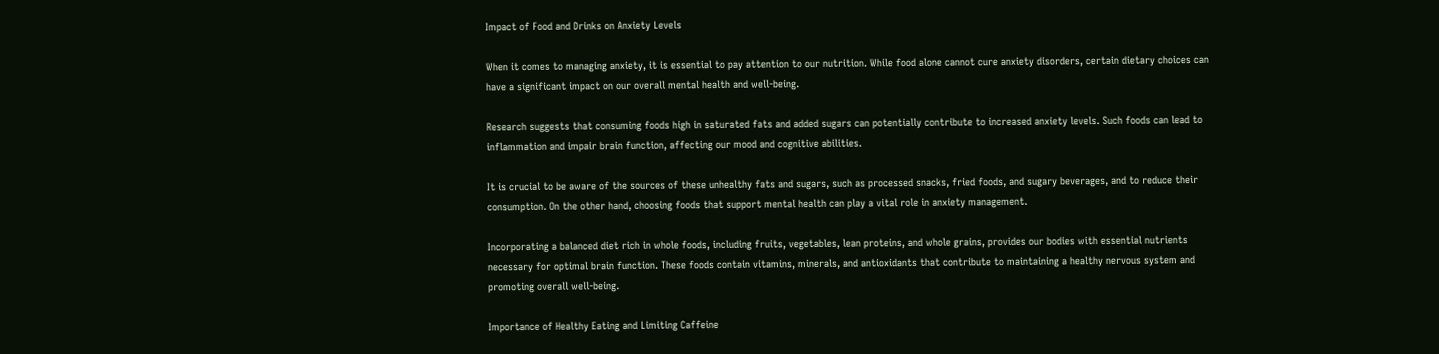Impact of Food and Drinks on Anxiety Levels

When it comes to managing anxiety, it is essential to pay attention to our nutrition. While food alone cannot cure anxiety disorders, certain dietary choices can have a significant impact on our overall mental health and well-being.

Research suggests that consuming foods high in saturated fats and added sugars can potentially contribute to increased anxiety levels. Such foods can lead to inflammation and impair brain function, affecting our mood and cognitive abilities.

It is crucial to be aware of the sources of these unhealthy fats and sugars, such as processed snacks, fried foods, and sugary beverages, and to reduce their consumption. On the other hand, choosing foods that support mental health can play a vital role in anxiety management.

Incorporating a balanced diet rich in whole foods, including fruits, vegetables, lean proteins, and whole grains, provides our bodies with essential nutrients necessary for optimal brain function. These foods contain vitamins, minerals, and antioxidants that contribute to maintaining a healthy nervous system and promoting overall well-being.

Importance of Healthy Eating and Limiting Caffeine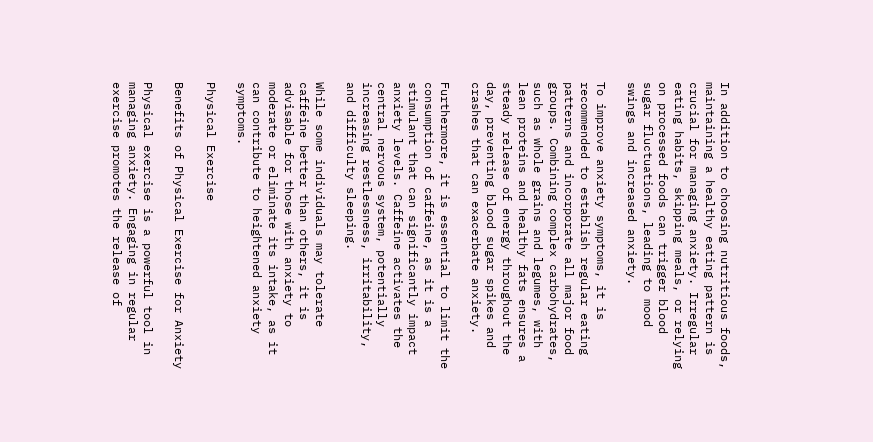In addition to choosing nutritious foods, maintaining a healthy eating pattern is crucial for managing anxiety. Irregular eating habits, skipping meals, or relying on processed foods can trigger blood sugar fluctuations, leading to mood swings and increased anxiety.

To improve anxiety symptoms, it is recommended to establish regular eating patterns and incorporate all major food groups. Combining complex carbohydrates, such as whole grains and legumes, with lean proteins and healthy fats ensures a steady release of energy throughout the day, preventing blood sugar spikes and crashes that can exacerbate anxiety.

Furthermore, it is essential to limit the consumption of caffeine, as it is a stimulant that can significantly impact anxiety levels. Caffeine activates the central nervous system, potentially increasing restlessness, irritability, and difficulty sleeping.

While some individuals may tolerate caffeine better than others, it is advisable for those with anxiety to moderate or eliminate its intake, as it can contribute to heightened anxiety symptoms.

Physical Exercise

Benefits of Physical Exercise for Anxiety

Physical exercise is a powerful tool in managing anxiety. Engaging in regular exercise promotes the release of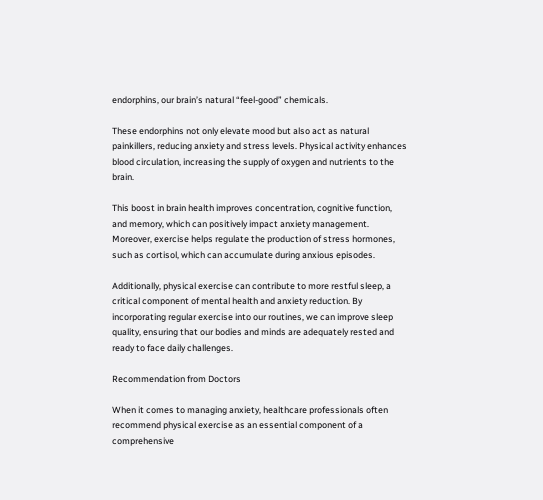endorphins, our brain’s natural “feel-good” chemicals.

These endorphins not only elevate mood but also act as natural painkillers, reducing anxiety and stress levels. Physical activity enhances blood circulation, increasing the supply of oxygen and nutrients to the brain.

This boost in brain health improves concentration, cognitive function, and memory, which can positively impact anxiety management. Moreover, exercise helps regulate the production of stress hormones, such as cortisol, which can accumulate during anxious episodes.

Additionally, physical exercise can contribute to more restful sleep, a critical component of mental health and anxiety reduction. By incorporating regular exercise into our routines, we can improve sleep quality, ensuring that our bodies and minds are adequately rested and ready to face daily challenges.

Recommendation from Doctors

When it comes to managing anxiety, healthcare professionals often recommend physical exercise as an essential component of a comprehensive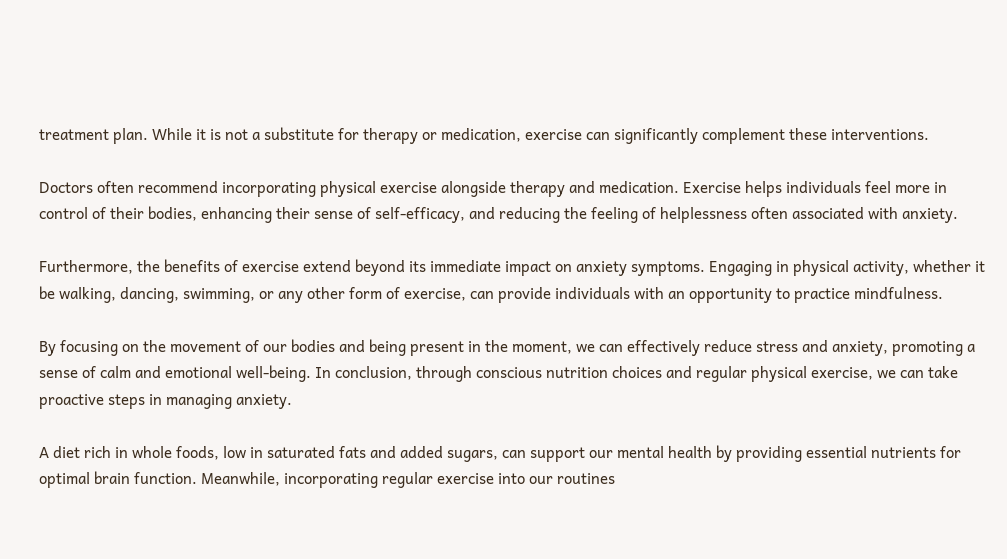treatment plan. While it is not a substitute for therapy or medication, exercise can significantly complement these interventions.

Doctors often recommend incorporating physical exercise alongside therapy and medication. Exercise helps individuals feel more in control of their bodies, enhancing their sense of self-efficacy, and reducing the feeling of helplessness often associated with anxiety.

Furthermore, the benefits of exercise extend beyond its immediate impact on anxiety symptoms. Engaging in physical activity, whether it be walking, dancing, swimming, or any other form of exercise, can provide individuals with an opportunity to practice mindfulness.

By focusing on the movement of our bodies and being present in the moment, we can effectively reduce stress and anxiety, promoting a sense of calm and emotional well-being. In conclusion, through conscious nutrition choices and regular physical exercise, we can take proactive steps in managing anxiety.

A diet rich in whole foods, low in saturated fats and added sugars, can support our mental health by providing essential nutrients for optimal brain function. Meanwhile, incorporating regular exercise into our routines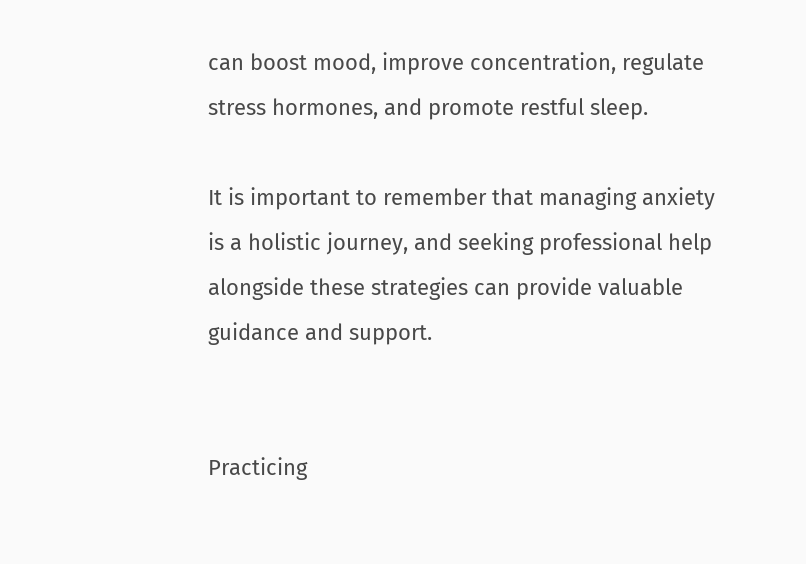can boost mood, improve concentration, regulate stress hormones, and promote restful sleep.

It is important to remember that managing anxiety is a holistic journey, and seeking professional help alongside these strategies can provide valuable guidance and support.


Practicing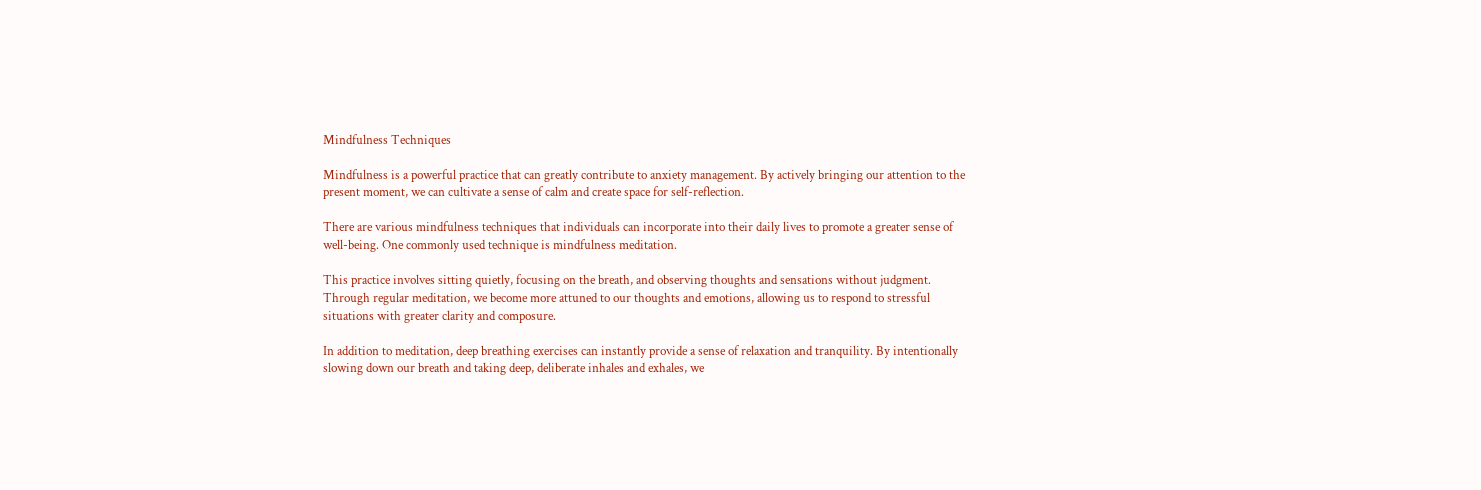Mindfulness Techniques

Mindfulness is a powerful practice that can greatly contribute to anxiety management. By actively bringing our attention to the present moment, we can cultivate a sense of calm and create space for self-reflection.

There are various mindfulness techniques that individuals can incorporate into their daily lives to promote a greater sense of well-being. One commonly used technique is mindfulness meditation.

This practice involves sitting quietly, focusing on the breath, and observing thoughts and sensations without judgment. Through regular meditation, we become more attuned to our thoughts and emotions, allowing us to respond to stressful situations with greater clarity and composure.

In addition to meditation, deep breathing exercises can instantly provide a sense of relaxation and tranquility. By intentionally slowing down our breath and taking deep, deliberate inhales and exhales, we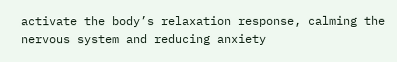activate the body’s relaxation response, calming the nervous system and reducing anxiety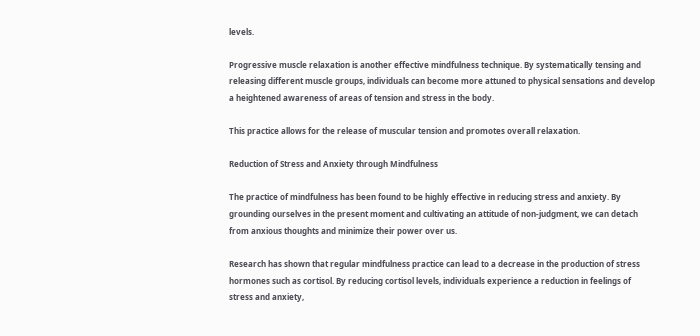levels.

Progressive muscle relaxation is another effective mindfulness technique. By systematically tensing and releasing different muscle groups, individuals can become more attuned to physical sensations and develop a heightened awareness of areas of tension and stress in the body.

This practice allows for the release of muscular tension and promotes overall relaxation.

Reduction of Stress and Anxiety through Mindfulness

The practice of mindfulness has been found to be highly effective in reducing stress and anxiety. By grounding ourselves in the present moment and cultivating an attitude of non-judgment, we can detach from anxious thoughts and minimize their power over us.

Research has shown that regular mindfulness practice can lead to a decrease in the production of stress hormones such as cortisol. By reducing cortisol levels, individuals experience a reduction in feelings of stress and anxiety,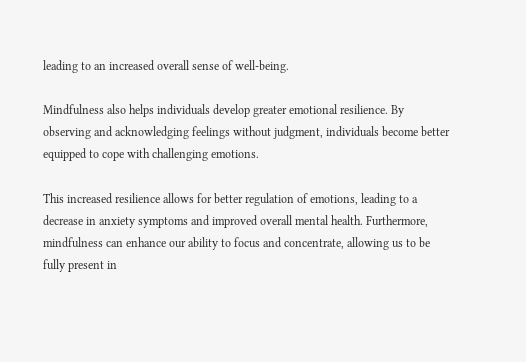leading to an increased overall sense of well-being.

Mindfulness also helps individuals develop greater emotional resilience. By observing and acknowledging feelings without judgment, individuals become better equipped to cope with challenging emotions.

This increased resilience allows for better regulation of emotions, leading to a decrease in anxiety symptoms and improved overall mental health. Furthermore, mindfulness can enhance our ability to focus and concentrate, allowing us to be fully present in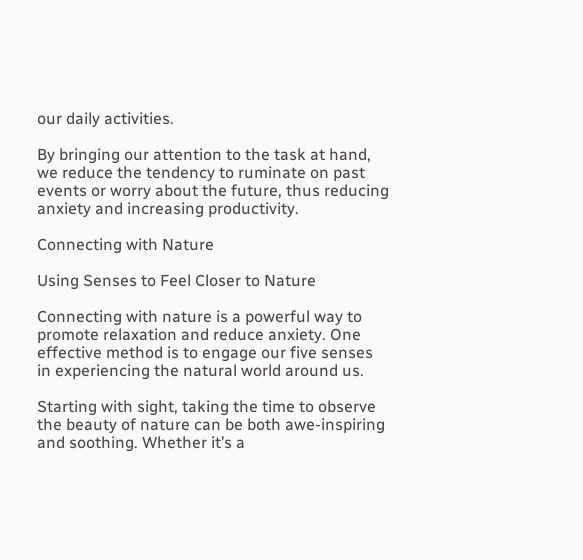our daily activities.

By bringing our attention to the task at hand, we reduce the tendency to ruminate on past events or worry about the future, thus reducing anxiety and increasing productivity.

Connecting with Nature

Using Senses to Feel Closer to Nature

Connecting with nature is a powerful way to promote relaxation and reduce anxiety. One effective method is to engage our five senses in experiencing the natural world around us.

Starting with sight, taking the time to observe the beauty of nature can be both awe-inspiring and soothing. Whether it’s a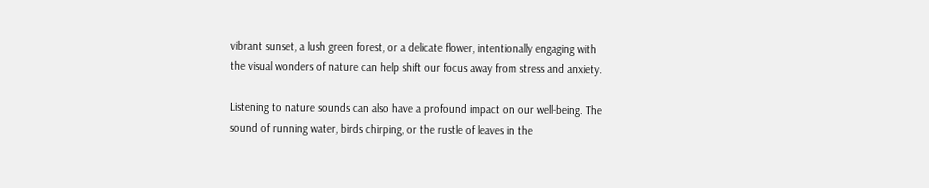vibrant sunset, a lush green forest, or a delicate flower, intentionally engaging with the visual wonders of nature can help shift our focus away from stress and anxiety.

Listening to nature sounds can also have a profound impact on our well-being. The sound of running water, birds chirping, or the rustle of leaves in the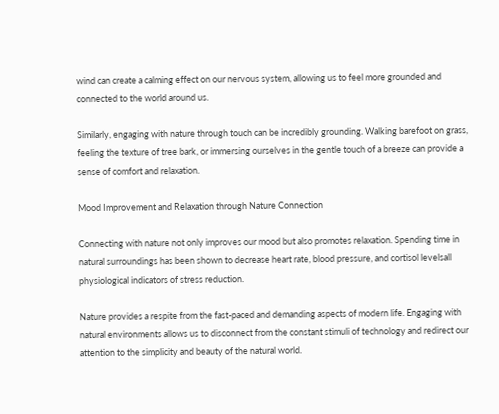wind can create a calming effect on our nervous system, allowing us to feel more grounded and connected to the world around us.

Similarly, engaging with nature through touch can be incredibly grounding. Walking barefoot on grass, feeling the texture of tree bark, or immersing ourselves in the gentle touch of a breeze can provide a sense of comfort and relaxation.

Mood Improvement and Relaxation through Nature Connection

Connecting with nature not only improves our mood but also promotes relaxation. Spending time in natural surroundings has been shown to decrease heart rate, blood pressure, and cortisol levelsall physiological indicators of stress reduction.

Nature provides a respite from the fast-paced and demanding aspects of modern life. Engaging with natural environments allows us to disconnect from the constant stimuli of technology and redirect our attention to the simplicity and beauty of the natural world.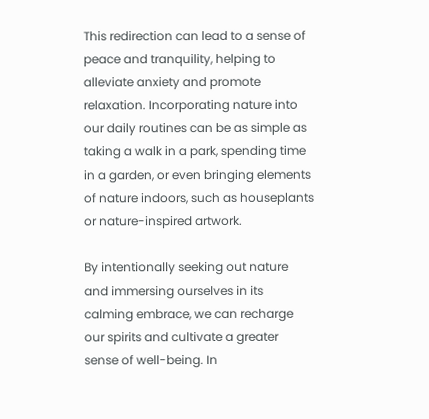This redirection can lead to a sense of peace and tranquility, helping to alleviate anxiety and promote relaxation. Incorporating nature into our daily routines can be as simple as taking a walk in a park, spending time in a garden, or even bringing elements of nature indoors, such as houseplants or nature-inspired artwork.

By intentionally seeking out nature and immersing ourselves in its calming embrace, we can recharge our spirits and cultivate a greater sense of well-being. In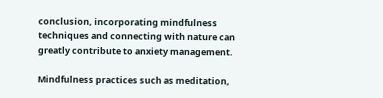conclusion, incorporating mindfulness techniques and connecting with nature can greatly contribute to anxiety management.

Mindfulness practices such as meditation,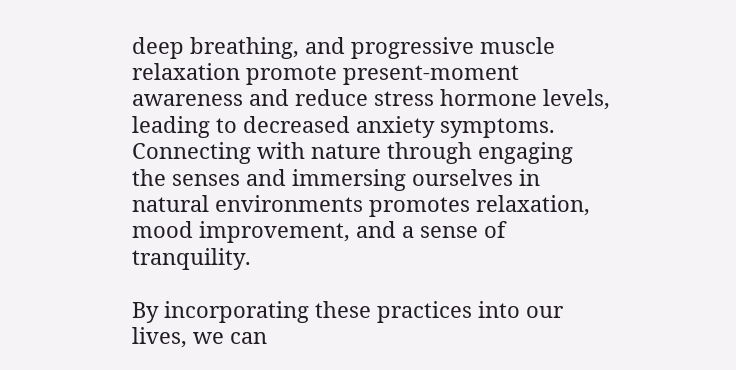deep breathing, and progressive muscle relaxation promote present-moment awareness and reduce stress hormone levels, leading to decreased anxiety symptoms. Connecting with nature through engaging the senses and immersing ourselves in natural environments promotes relaxation, mood improvement, and a sense of tranquility.

By incorporating these practices into our lives, we can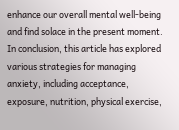enhance our overall mental well-being and find solace in the present moment. In conclusion, this article has explored various strategies for managing anxiety, including acceptance, exposure, nutrition, physical exercise,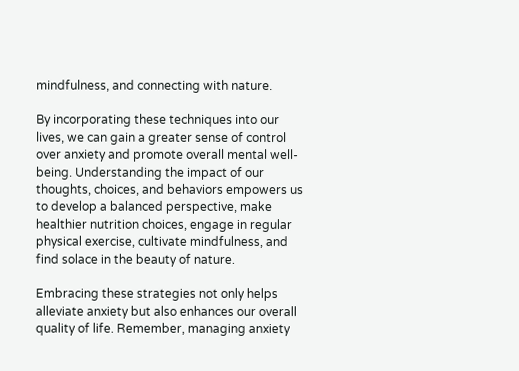mindfulness, and connecting with nature.

By incorporating these techniques into our lives, we can gain a greater sense of control over anxiety and promote overall mental well-being. Understanding the impact of our thoughts, choices, and behaviors empowers us to develop a balanced perspective, make healthier nutrition choices, engage in regular physical exercise, cultivate mindfulness, and find solace in the beauty of nature.

Embracing these strategies not only helps alleviate anxiety but also enhances our overall quality of life. Remember, managing anxiety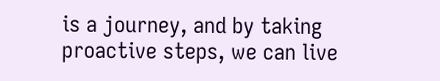is a journey, and by taking proactive steps, we can live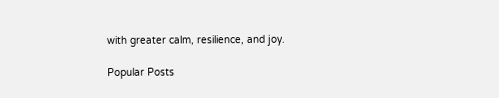with greater calm, resilience, and joy.

Popular Posts